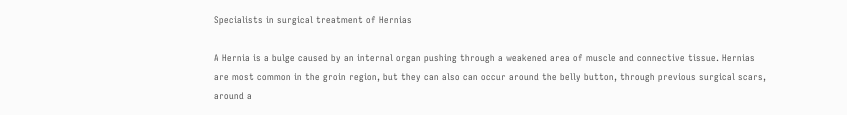Specialists in surgical treatment of Hernias

A Hernia is a bulge caused by an internal organ pushing through a weakened area of muscle and connective tissue. Hernias are most common in the groin region, but they can also can occur around the belly button, through previous surgical scars, around a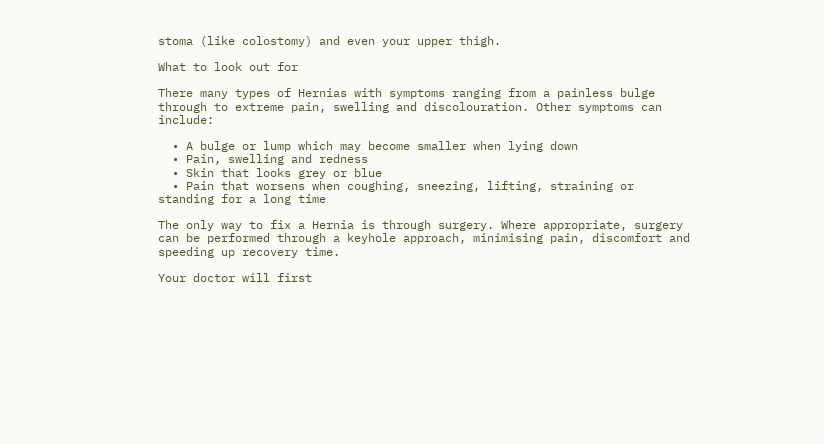stoma (like colostomy) and even your upper thigh.

What to look out for

There many types of Hernias with symptoms ranging from a painless bulge through to extreme pain, swelling and discolouration. Other symptoms can include:

  • A bulge or lump which may become smaller when lying down
  • Pain, swelling and redness
  • Skin that looks grey or blue
  • Pain that worsens when coughing, sneezing, lifting, straining or standing for a long time

The only way to fix a Hernia is through surgery. Where appropriate, surgery can be performed through a keyhole approach, minimising pain, discomfort and speeding up recovery time.

Your doctor will first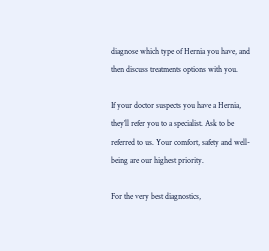diagnose which type of Hernia you have, and then discuss treatments options with you.

If your doctor suspects you have a Hernia, they’ll refer you to a specialist. Ask to be referred to us. Your comfort, safety and well-being are our highest priority.

For the very best diagnostics,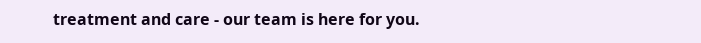treatment and care - our team is here for you.